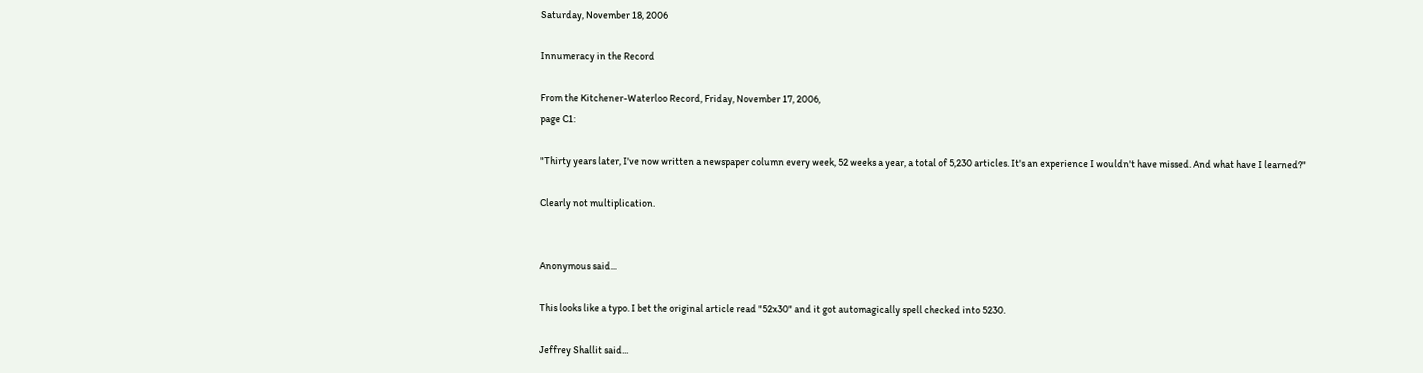Saturday, November 18, 2006

Innumeracy in the Record

From the Kitchener-Waterloo Record, Friday, November 17, 2006,
page C1:

"Thirty years later, I've now written a newspaper column every week, 52 weeks a year, a total of 5,230 articles. It's an experience I wouldn't have missed. And what have I learned?"

Clearly not multiplication.


Anonymous said...

This looks like a typo. I bet the original article read "52x30" and it got automagically spell checked into 5230.

Jeffrey Shallit said...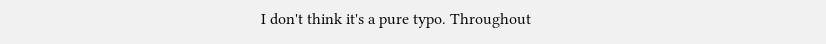I don't think it's a pure typo. Throughout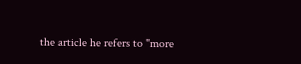the article he refers to "more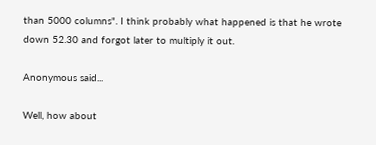than 5000 columns". I think probably what happened is that he wrote down 52.30 and forgot later to multiply it out.

Anonymous said...

Well, how about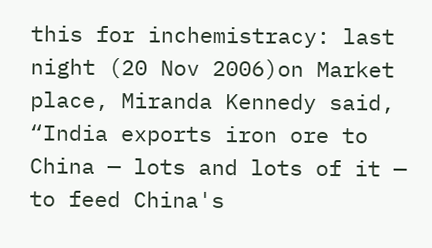this for inchemistracy: last night (20 Nov 2006)on Market place, Miranda Kennedy said, “India exports iron ore to China — lots and lots of it — to feed China's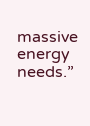massive energy needs.”